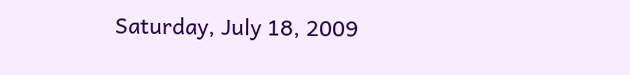Saturday, July 18, 2009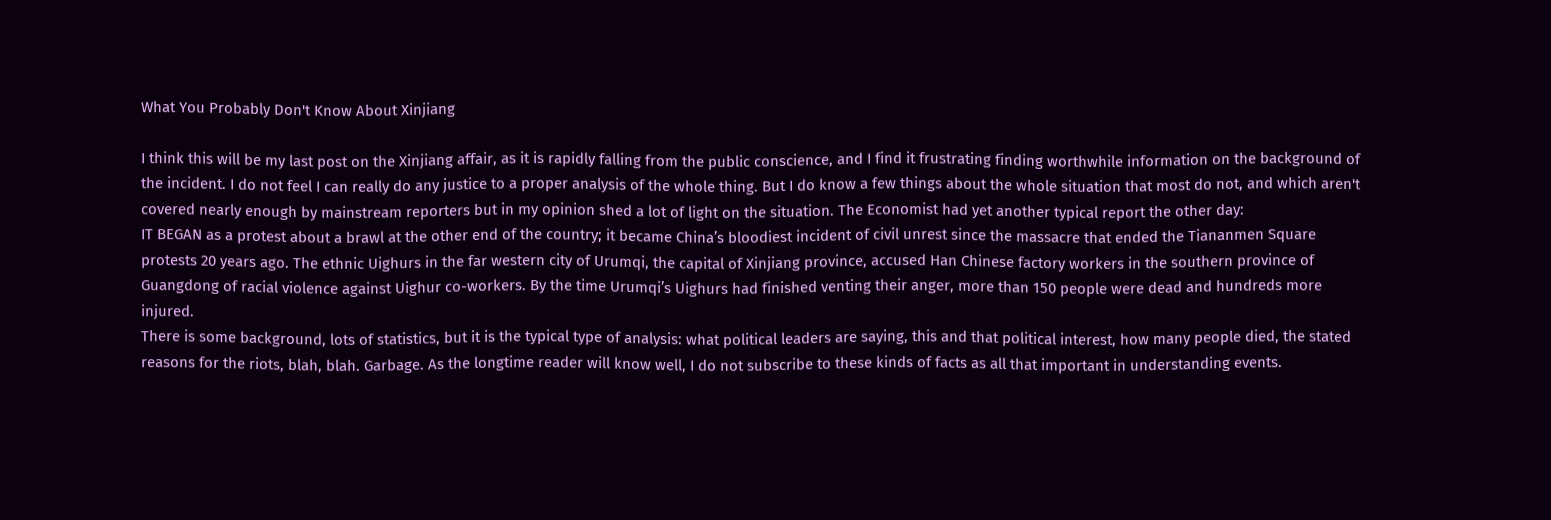What You Probably Don't Know About Xinjiang

I think this will be my last post on the Xinjiang affair, as it is rapidly falling from the public conscience, and I find it frustrating finding worthwhile information on the background of the incident. I do not feel I can really do any justice to a proper analysis of the whole thing. But I do know a few things about the whole situation that most do not, and which aren't covered nearly enough by mainstream reporters but in my opinion shed a lot of light on the situation. The Economist had yet another typical report the other day:
IT BEGAN as a protest about a brawl at the other end of the country; it became China’s bloodiest incident of civil unrest since the massacre that ended the Tiananmen Square protests 20 years ago. The ethnic Uighurs in the far western city of Urumqi, the capital of Xinjiang province, accused Han Chinese factory workers in the southern province of Guangdong of racial violence against Uighur co-workers. By the time Urumqi’s Uighurs had finished venting their anger, more than 150 people were dead and hundreds more injured.
There is some background, lots of statistics, but it is the typical type of analysis: what political leaders are saying, this and that political interest, how many people died, the stated reasons for the riots, blah, blah. Garbage. As the longtime reader will know well, I do not subscribe to these kinds of facts as all that important in understanding events.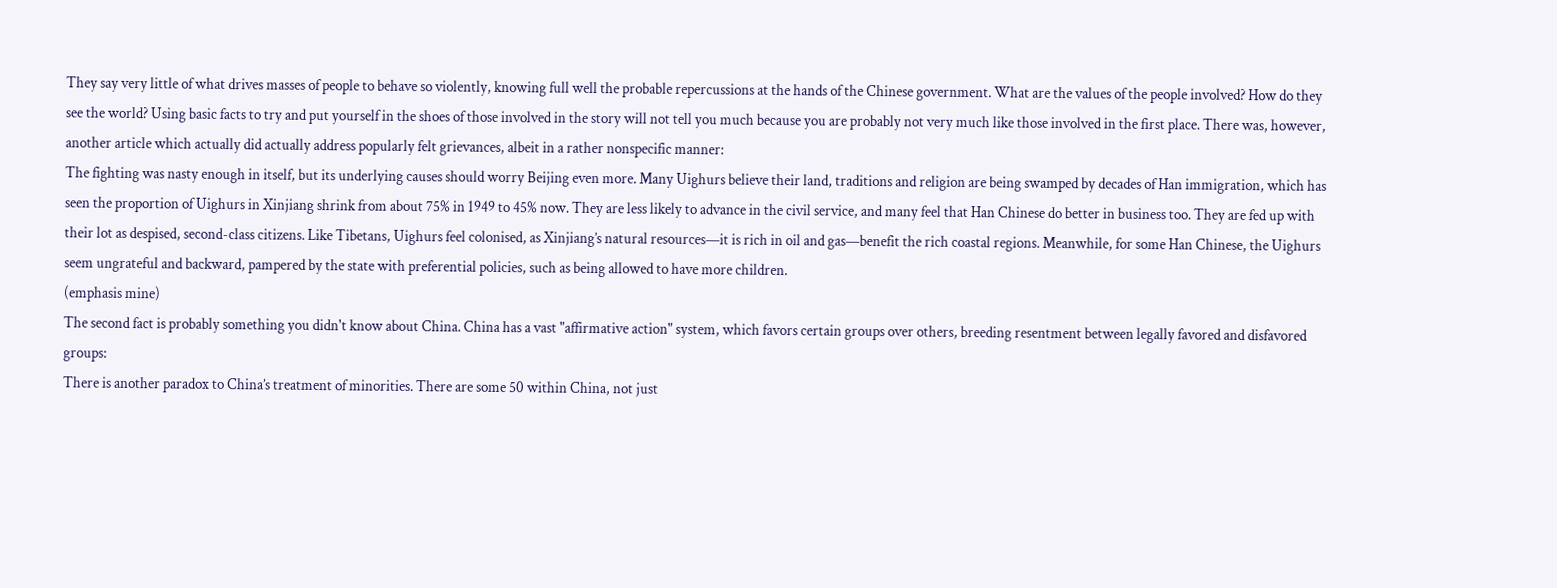They say very little of what drives masses of people to behave so violently, knowing full well the probable repercussions at the hands of the Chinese government. What are the values of the people involved? How do they see the world? Using basic facts to try and put yourself in the shoes of those involved in the story will not tell you much because you are probably not very much like those involved in the first place. There was, however, another article which actually did actually address popularly felt grievances, albeit in a rather nonspecific manner:
The fighting was nasty enough in itself, but its underlying causes should worry Beijing even more. Many Uighurs believe their land, traditions and religion are being swamped by decades of Han immigration, which has seen the proportion of Uighurs in Xinjiang shrink from about 75% in 1949 to 45% now. They are less likely to advance in the civil service, and many feel that Han Chinese do better in business too. They are fed up with their lot as despised, second-class citizens. Like Tibetans, Uighurs feel colonised, as Xinjiang’s natural resources—it is rich in oil and gas—benefit the rich coastal regions. Meanwhile, for some Han Chinese, the Uighurs seem ungrateful and backward, pampered by the state with preferential policies, such as being allowed to have more children.
(emphasis mine)
The second fact is probably something you didn't know about China. China has a vast "affirmative action" system, which favors certain groups over others, breeding resentment between legally favored and disfavored groups:
There is another paradox to China’s treatment of minorities. There are some 50 within China, not just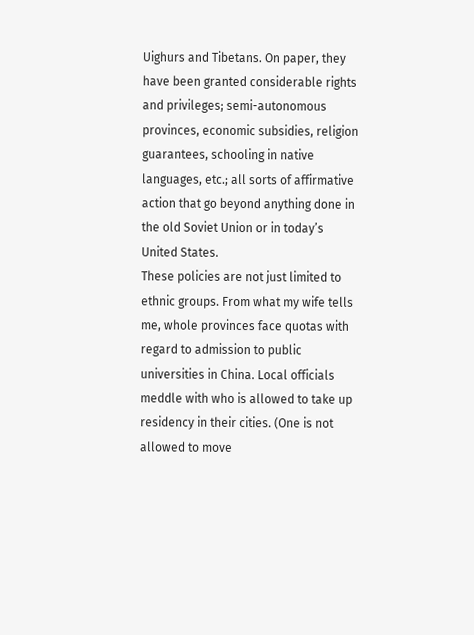Uighurs and Tibetans. On paper, they have been granted considerable rights and privileges; semi-autonomous provinces, economic subsidies, religion guarantees, schooling in native languages, etc.; all sorts of affirmative action that go beyond anything done in the old Soviet Union or in today’s United States.
These policies are not just limited to ethnic groups. From what my wife tells me, whole provinces face quotas with regard to admission to public universities in China. Local officials meddle with who is allowed to take up residency in their cities. (One is not allowed to move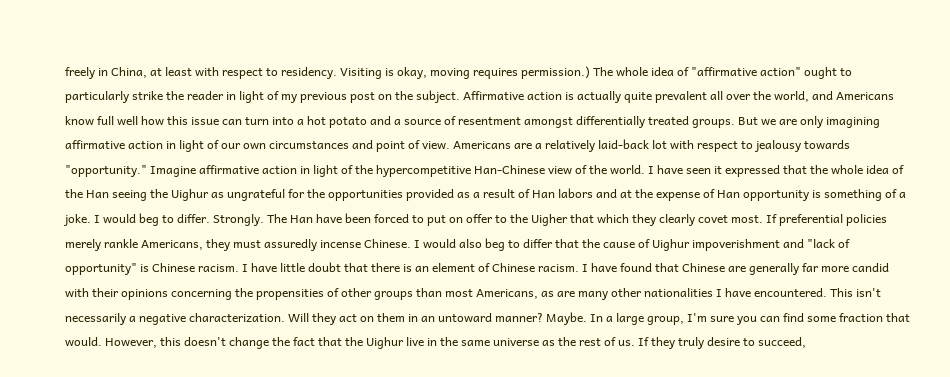freely in China, at least with respect to residency. Visiting is okay, moving requires permission.) The whole idea of "affirmative action" ought to particularly strike the reader in light of my previous post on the subject. Affirmative action is actually quite prevalent all over the world, and Americans know full well how this issue can turn into a hot potato and a source of resentment amongst differentially treated groups. But we are only imagining affirmative action in light of our own circumstances and point of view. Americans are a relatively laid-back lot with respect to jealousy towards "opportunity." Imagine affirmative action in light of the hypercompetitive Han-Chinese view of the world. I have seen it expressed that the whole idea of the Han seeing the Uighur as ungrateful for the opportunities provided as a result of Han labors and at the expense of Han opportunity is something of a joke. I would beg to differ. Strongly. The Han have been forced to put on offer to the Uigher that which they clearly covet most. If preferential policies merely rankle Americans, they must assuredly incense Chinese. I would also beg to differ that the cause of Uighur impoverishment and "lack of opportunity" is Chinese racism. I have little doubt that there is an element of Chinese racism. I have found that Chinese are generally far more candid with their opinions concerning the propensities of other groups than most Americans, as are many other nationalities I have encountered. This isn't necessarily a negative characterization. Will they act on them in an untoward manner? Maybe. In a large group, I'm sure you can find some fraction that would. However, this doesn't change the fact that the Uighur live in the same universe as the rest of us. If they truly desire to succeed,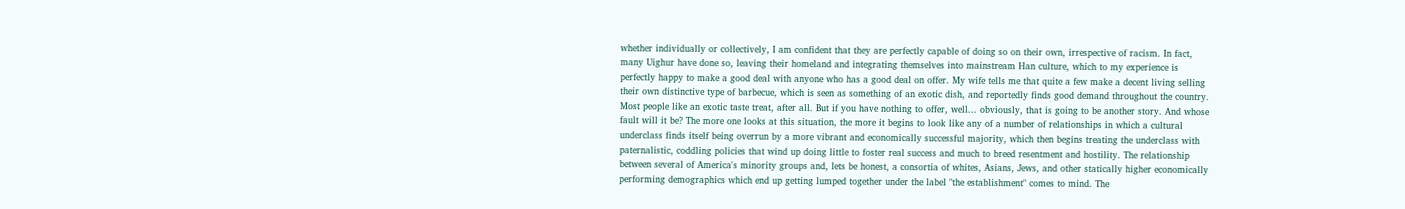whether individually or collectively, I am confident that they are perfectly capable of doing so on their own, irrespective of racism. In fact, many Uighur have done so, leaving their homeland and integrating themselves into mainstream Han culture, which to my experience is perfectly happy to make a good deal with anyone who has a good deal on offer. My wife tells me that quite a few make a decent living selling their own distinctive type of barbecue, which is seen as something of an exotic dish, and reportedly finds good demand throughout the country. Most people like an exotic taste treat, after all. But if you have nothing to offer, well... obviously, that is going to be another story. And whose fault will it be? The more one looks at this situation, the more it begins to look like any of a number of relationships in which a cultural underclass finds itself being overrun by a more vibrant and economically successful majority, which then begins treating the underclass with paternalistic, coddling policies that wind up doing little to foster real success and much to breed resentment and hostility. The relationship between several of America's minority groups and, lets be honest, a consortia of whites, Asians, Jews, and other statically higher economically performing demographics which end up getting lumped together under the label "the establishment" comes to mind. The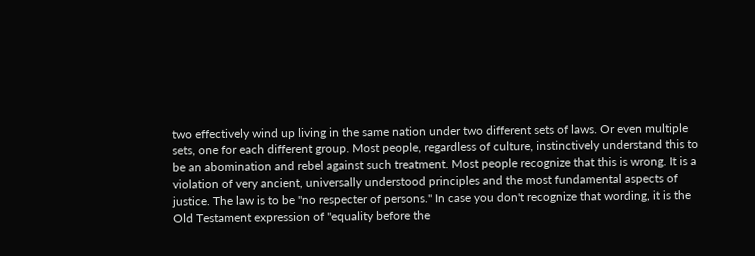two effectively wind up living in the same nation under two different sets of laws. Or even multiple sets, one for each different group. Most people, regardless of culture, instinctively understand this to be an abomination and rebel against such treatment. Most people recognize that this is wrong. It is a violation of very ancient, universally understood principles and the most fundamental aspects of justice. The law is to be "no respecter of persons." In case you don't recognize that wording, it is the Old Testament expression of "equality before the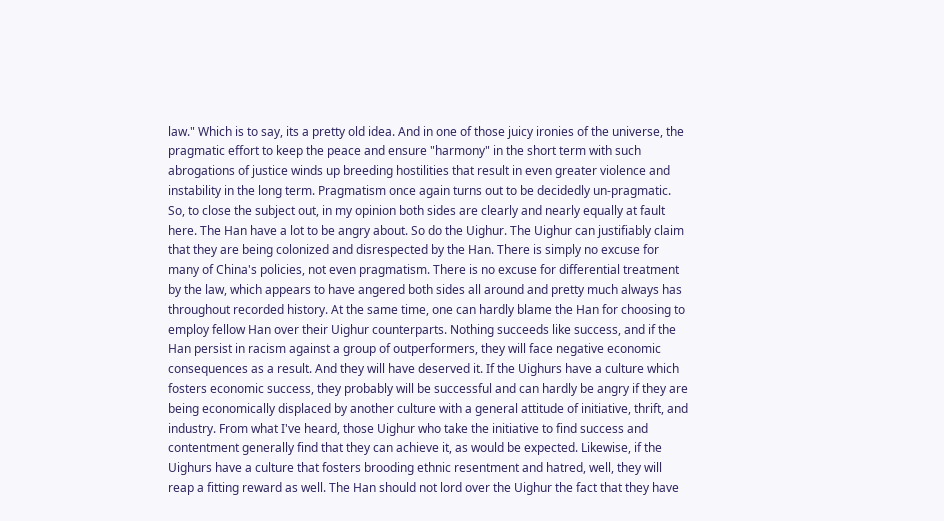law." Which is to say, its a pretty old idea. And in one of those juicy ironies of the universe, the pragmatic effort to keep the peace and ensure "harmony" in the short term with such abrogations of justice winds up breeding hostilities that result in even greater violence and instability in the long term. Pragmatism once again turns out to be decidedly un-pragmatic. So, to close the subject out, in my opinion both sides are clearly and nearly equally at fault here. The Han have a lot to be angry about. So do the Uighur. The Uighur can justifiably claim that they are being colonized and disrespected by the Han. There is simply no excuse for many of China's policies, not even pragmatism. There is no excuse for differential treatment by the law, which appears to have angered both sides all around and pretty much always has throughout recorded history. At the same time, one can hardly blame the Han for choosing to employ fellow Han over their Uighur counterparts. Nothing succeeds like success, and if the Han persist in racism against a group of outperformers, they will face negative economic consequences as a result. And they will have deserved it. If the Uighurs have a culture which fosters economic success, they probably will be successful and can hardly be angry if they are being economically displaced by another culture with a general attitude of initiative, thrift, and industry. From what I've heard, those Uighur who take the initiative to find success and contentment generally find that they can achieve it, as would be expected. Likewise, if the Uighurs have a culture that fosters brooding ethnic resentment and hatred, well, they will reap a fitting reward as well. The Han should not lord over the Uighur the fact that they have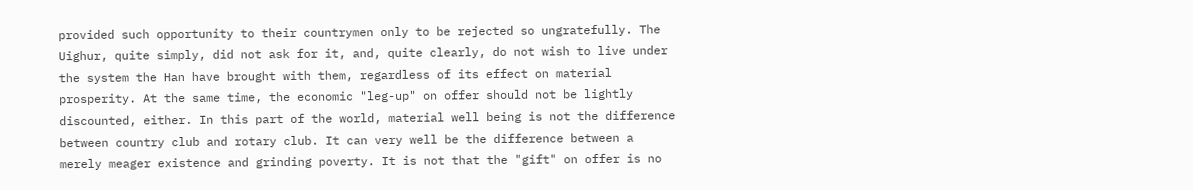provided such opportunity to their countrymen only to be rejected so ungratefully. The Uighur, quite simply, did not ask for it, and, quite clearly, do not wish to live under the system the Han have brought with them, regardless of its effect on material prosperity. At the same time, the economic "leg-up" on offer should not be lightly discounted, either. In this part of the world, material well being is not the difference between country club and rotary club. It can very well be the difference between a merely meager existence and grinding poverty. It is not that the "gift" on offer is no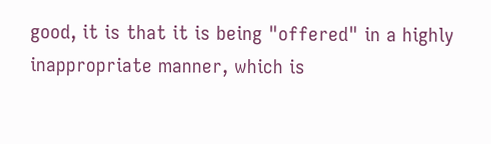good, it is that it is being "offered" in a highly inappropriate manner, which is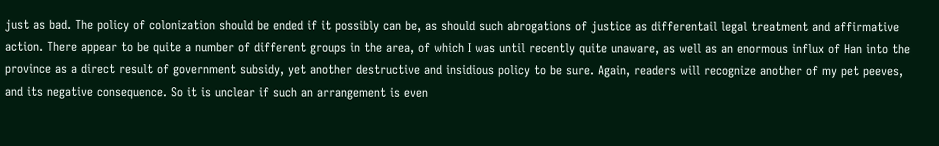just as bad. The policy of colonization should be ended if it possibly can be, as should such abrogations of justice as differentail legal treatment and affirmative action. There appear to be quite a number of different groups in the area, of which I was until recently quite unaware, as well as an enormous influx of Han into the province as a direct result of government subsidy, yet another destructive and insidious policy to be sure. Again, readers will recognize another of my pet peeves, and its negative consequence. So it is unclear if such an arrangement is even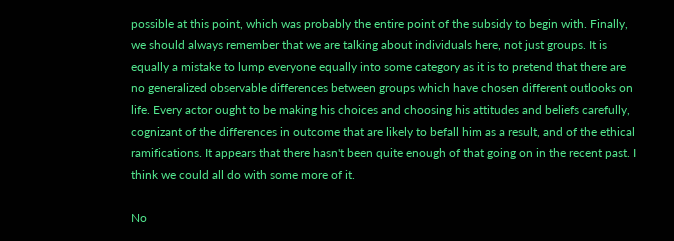possible at this point, which was probably the entire point of the subsidy to begin with. Finally, we should always remember that we are talking about individuals here, not just groups. It is equally a mistake to lump everyone equally into some category as it is to pretend that there are no generalized observable differences between groups which have chosen different outlooks on life. Every actor ought to be making his choices and choosing his attitudes and beliefs carefully, cognizant of the differences in outcome that are likely to befall him as a result, and of the ethical ramifications. It appears that there hasn't been quite enough of that going on in the recent past. I think we could all do with some more of it.

No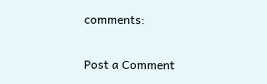comments:

Post a Comment